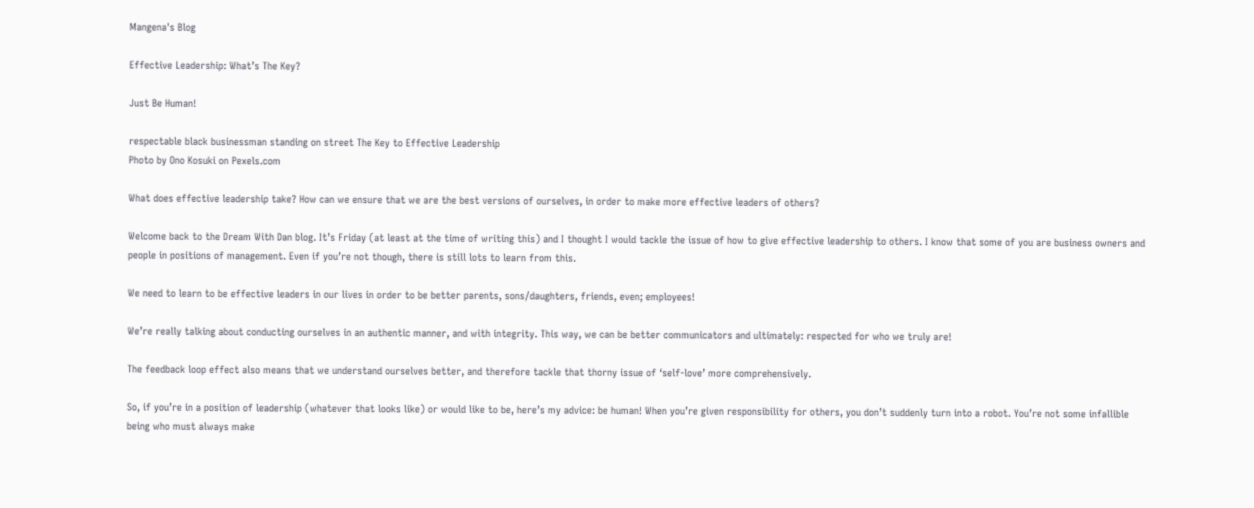Mangena's Blog

Effective Leadership: What’s The Key?

Just Be Human!

respectable black businessman standing on street The Key to Effective Leadership
Photo by Ono Kosuki on Pexels.com

What does effective leadership take? How can we ensure that we are the best versions of ourselves, in order to make more effective leaders of others?

Welcome back to the Dream With Dan blog. It’s Friday (at least at the time of writing this) and I thought I would tackle the issue of how to give effective leadership to others. I know that some of you are business owners and people in positions of management. Even if you’re not though, there is still lots to learn from this.

We need to learn to be effective leaders in our lives in order to be better parents, sons/daughters, friends, even; employees!

We’re really talking about conducting ourselves in an authentic manner, and with integrity. This way, we can be better communicators and ultimately: respected for who we truly are!

The feedback loop effect also means that we understand ourselves better, and therefore tackle that thorny issue of ‘self-love’ more comprehensively.

So, if you’re in a position of leadership (whatever that looks like) or would like to be, here’s my advice: be human! When you’re given responsibility for others, you don’t suddenly turn into a robot. You’re not some infallible being who must always make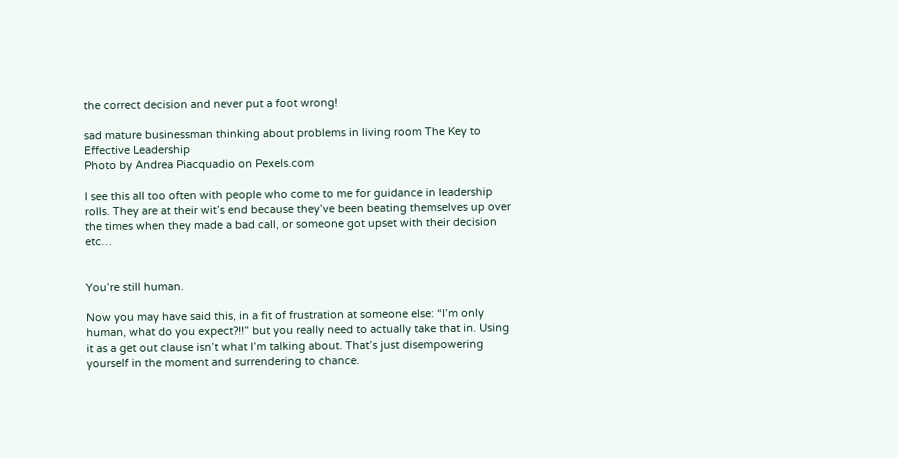the correct decision and never put a foot wrong!

sad mature businessman thinking about problems in living room The Key to Effective Leadership
Photo by Andrea Piacquadio on Pexels.com

I see this all too often with people who come to me for guidance in leadership rolls. They are at their wit’s end because they’ve been beating themselves up over the times when they made a bad call, or someone got upset with their decision etc…


You’re still human.

Now you may have said this, in a fit of frustration at someone else: “I’m only human, what do you expect?!!” but you really need to actually take that in. Using it as a get out clause isn’t what I’m talking about. That’s just disempowering yourself in the moment and surrendering to chance.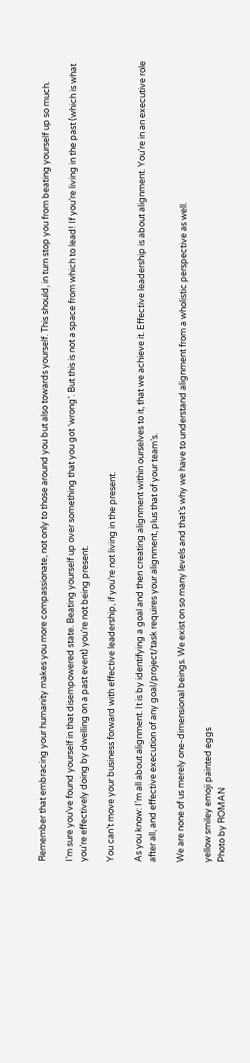Remember that embracing your humanity makes you more compassionate, not only to those around you but also towards yourself. This should, in turn stop you from beating yourself up so much.

I’m sure you’ve found yourself in that disempowered state. Beating yourself up over something that you got ‘wrong’. But this is not a space from which to lead! If you’re living in the past (which is what you’re effectively doing by dwelling on a past event) you’re not being present.

You can’t move your business forward with effective leadership, if you’re not living in the present.

As you know: I’m all about alignment. It is by identifying a goal and then creating alignment within ourselves to it, that we achieve it. Effective leadership is about alignment. You’re in an executive role after all, and effective execution of any goal/project/task requires your alignment, plus that of your team’s.

We are none of us merely one-dimensional beings. We exist on so many levels and that’s why we have to understand alignment from a wholistic perspective as well.

yellow smiley emoji painted eggs
Photo by ROMAN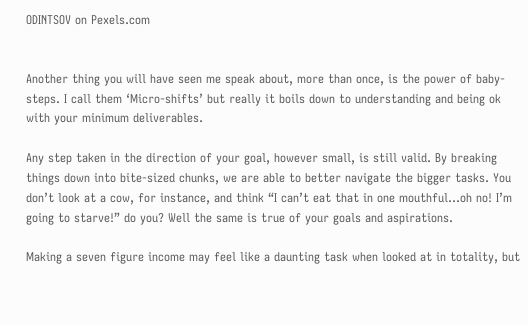ODINTSOV on Pexels.com


Another thing you will have seen me speak about, more than once, is the power of baby-steps. I call them ‘Micro-shifts’ but really it boils down to understanding and being ok with your minimum deliverables.

Any step taken in the direction of your goal, however small, is still valid. By breaking things down into bite-sized chunks, we are able to better navigate the bigger tasks. You don’t look at a cow, for instance, and think “I can’t eat that in one mouthful…oh no! I’m going to starve!” do you? Well the same is true of your goals and aspirations.

Making a seven figure income may feel like a daunting task when looked at in totality, but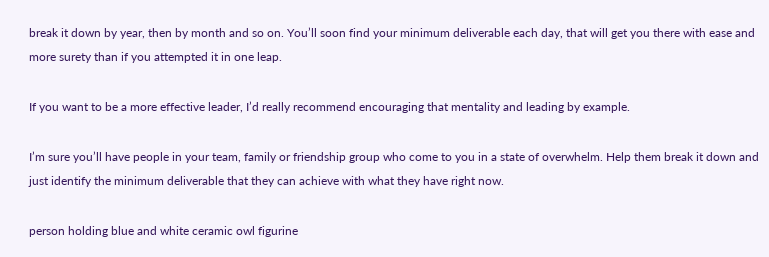break it down by year, then by month and so on. You’ll soon find your minimum deliverable each day, that will get you there with ease and more surety than if you attempted it in one leap.

If you want to be a more effective leader, I’d really recommend encouraging that mentality and leading by example.

I’m sure you’ll have people in your team, family or friendship group who come to you in a state of overwhelm. Help them break it down and just identify the minimum deliverable that they can achieve with what they have right now.

person holding blue and white ceramic owl figurine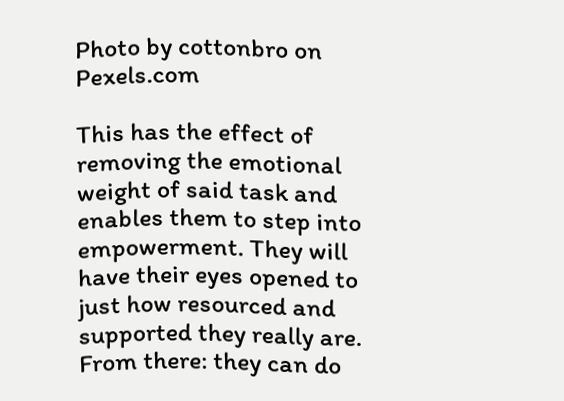Photo by cottonbro on Pexels.com

This has the effect of removing the emotional weight of said task and enables them to step into empowerment. They will have their eyes opened to just how resourced and supported they really are. From there: they can do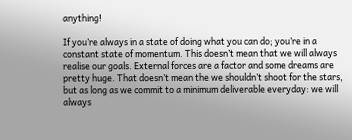anything!

If you’re always in a state of doing what you can do; you’re in a constant state of momentum. This doesn’t mean that we will always realise our goals. External forces are a factor and some dreams are pretty huge. That doesn’t mean the we shouldn’t shoot for the stars, but as long as we commit to a minimum deliverable everyday: we will always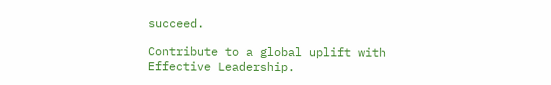succeed.

Contribute to a global uplift with Effective Leadership.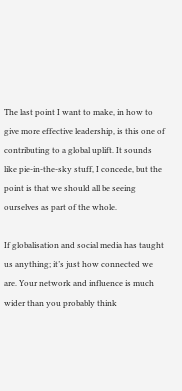The last point I want to make, in how to give more effective leadership, is this one of contributing to a global uplift. It sounds like pie-in-the-sky stuff, I concede, but the point is that we should all be seeing ourselves as part of the whole.

If globalisation and social media has taught us anything; it’s just how connected we are. Your network and influence is much wider than you probably think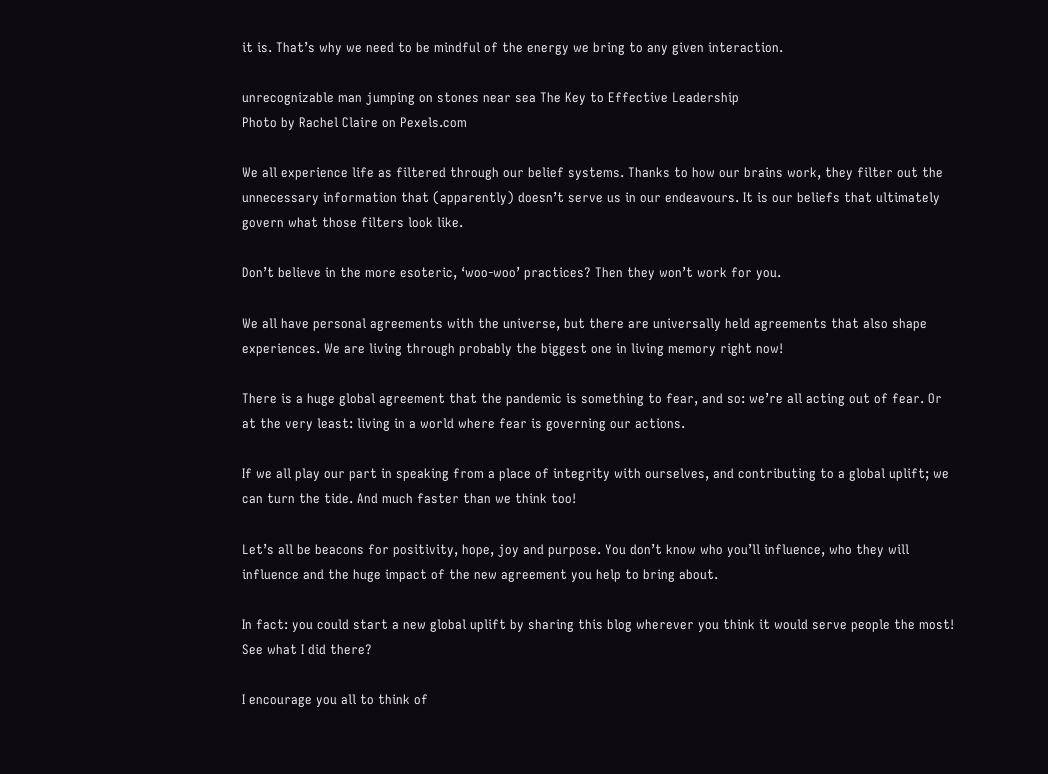it is. That’s why we need to be mindful of the energy we bring to any given interaction.

unrecognizable man jumping on stones near sea The Key to Effective Leadership
Photo by Rachel Claire on Pexels.com

We all experience life as filtered through our belief systems. Thanks to how our brains work, they filter out the unnecessary information that (apparently) doesn’t serve us in our endeavours. It is our beliefs that ultimately govern what those filters look like.

Don’t believe in the more esoteric, ‘woo-woo’ practices? Then they won’t work for you.

We all have personal agreements with the universe, but there are universally held agreements that also shape experiences. We are living through probably the biggest one in living memory right now!

There is a huge global agreement that the pandemic is something to fear, and so: we’re all acting out of fear. Or at the very least: living in a world where fear is governing our actions.

If we all play our part in speaking from a place of integrity with ourselves, and contributing to a global uplift; we can turn the tide. And much faster than we think too!

Let’s all be beacons for positivity, hope, joy and purpose. You don’t know who you’ll influence, who they will influence and the huge impact of the new agreement you help to bring about.

In fact: you could start a new global uplift by sharing this blog wherever you think it would serve people the most! See what I did there?

I encourage you all to think of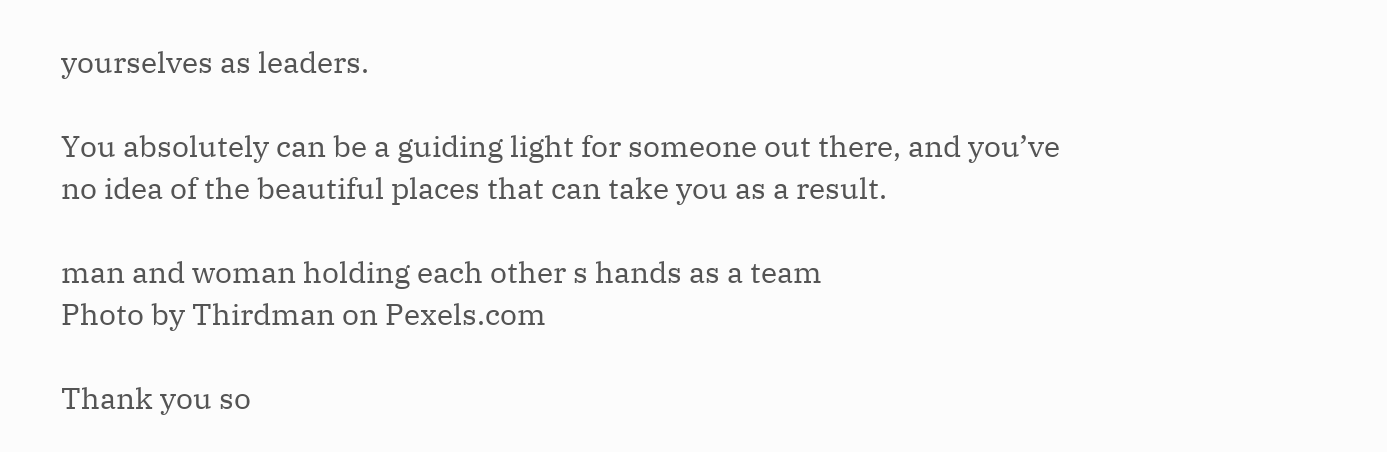yourselves as leaders.

You absolutely can be a guiding light for someone out there, and you’ve no idea of the beautiful places that can take you as a result.

man and woman holding each other s hands as a team
Photo by Thirdman on Pexels.com

Thank you so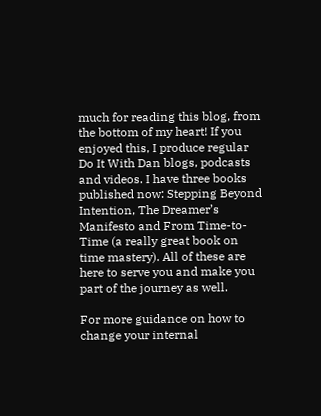much for reading this blog, from the bottom of my heart! If you enjoyed this, I produce regular Do It With Dan blogs, podcasts and videos. I have three books published now: Stepping Beyond Intention, The Dreamer’s Manifesto and From Time-to-Time (a really great book on time mastery). All of these are here to serve you and make you part of the journey as well.

For more guidance on how to change your internal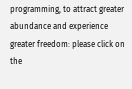programming, to attract greater abundance and experience greater freedom: please click on the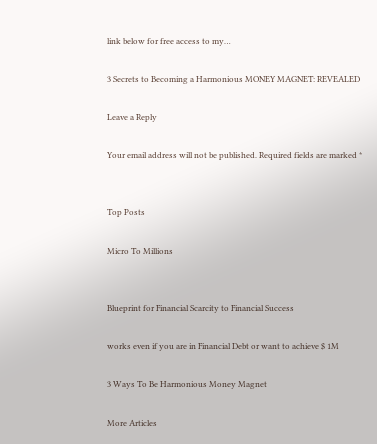link below for free access to my…

3 Secrets to Becoming a Harmonious MONEY MAGNET: REVEALED

Leave a Reply

Your email address will not be published. Required fields are marked *


Top Posts

Micro To Millions


Blueprint for Financial Scarcity to Financial Success

works even if you are in Financial Debt or want to achieve $ 1M

3 Ways To Be Harmonious Money Magnet

More Articles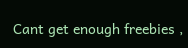Cant get enough freebies ,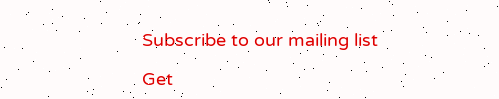Subscribe to our mailing list

Get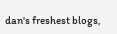dan's freshest blogs,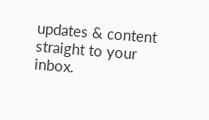updates & content straight to your inbox.